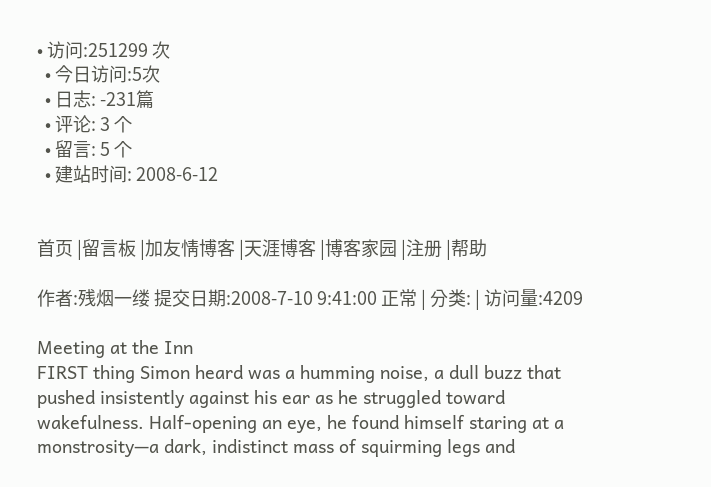• 访问:251299 次
  • 今日访问:5次
  • 日志: -231篇
  • 评论: 3 个
  • 留言: 5 个
  • 建站时间: 2008-6-12


首页 |留言板 |加友情博客 |天涯博客 |博客家园 |注册 |帮助

作者:残烟一缕 提交日期:2008-7-10 9:41:00 正常 | 分类: | 访问量:4209

Meeting at the Inn
FIRST thing Simon heard was a humming noise, a dull buzz that pushed insistently against his ear as he struggled toward wakefulness. Half-opening an eye, he found himself staring at a monstrosity—a dark, indistinct mass of squirming legs and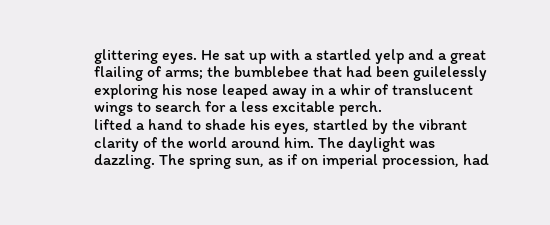glittering eyes. He sat up with a startled yelp and a great flailing of arms; the bumblebee that had been guilelessly exploring his nose leaped away in a whir of translucent wings to search for a less excitable perch.
lifted a hand to shade his eyes, startled by the vibrant clarity of the world around him. The daylight was dazzling. The spring sun, as if on imperial procession, had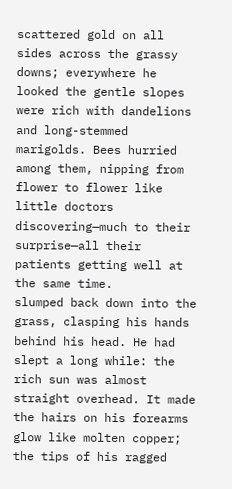scattered gold on all sides across the grassy downs; everywhere he looked the gentle slopes were rich with dandelions and long-stemmed marigolds. Bees hurried among them, nipping from flower to flower like little doctors discovering—much to their surprise—all their patients getting well at the same time.
slumped back down into the grass, clasping his hands behind his head. He had slept a long while: the rich sun was almost straight overhead. It made the hairs on his forearms glow like molten copper; the tips of his ragged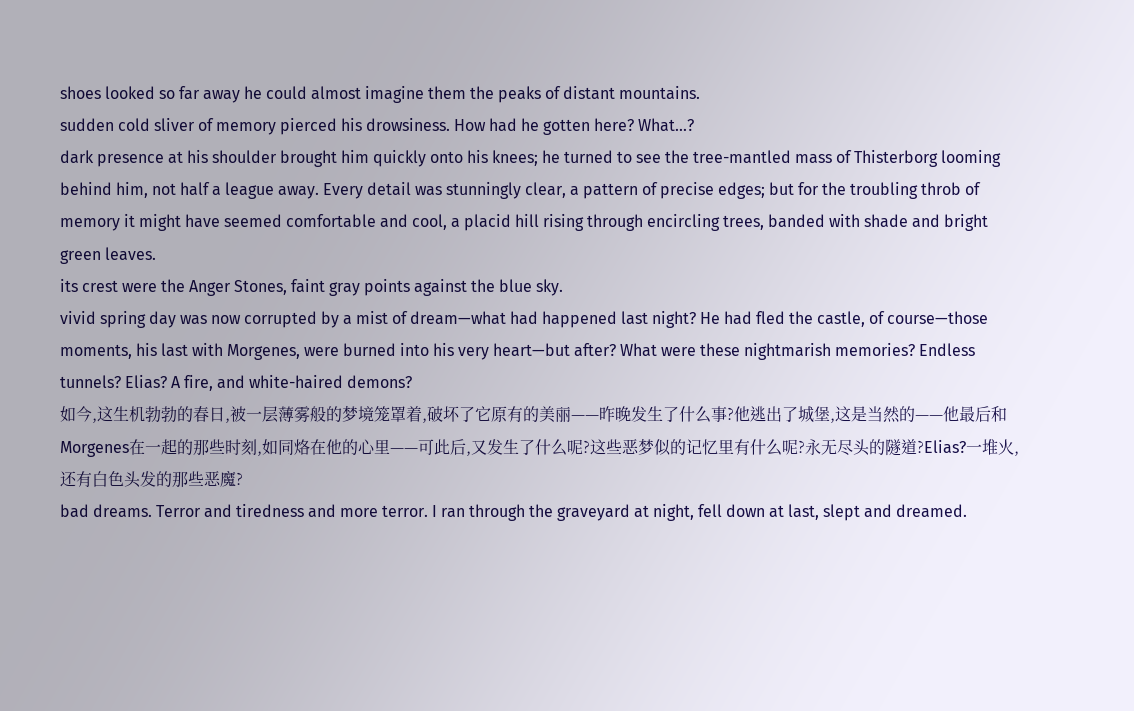shoes looked so far away he could almost imagine them the peaks of distant mountains.
sudden cold sliver of memory pierced his drowsiness. How had he gotten here? What...?
dark presence at his shoulder brought him quickly onto his knees; he turned to see the tree-mantled mass of Thisterborg looming behind him, not half a league away. Every detail was stunningly clear, a pattern of precise edges; but for the troubling throb of memory it might have seemed comfortable and cool, a placid hill rising through encircling trees, banded with shade and bright green leaves.
its crest were the Anger Stones, faint gray points against the blue sky.
vivid spring day was now corrupted by a mist of dream—what had happened last night? He had fled the castle, of course—those moments, his last with Morgenes, were burned into his very heart—but after? What were these nightmarish memories? Endless tunnels? Elias? A fire, and white-haired demons?
如今,这生机勃勃的春日,被一层薄雾般的梦境笼罩着,破坏了它原有的美丽——昨晚发生了什么事?他逃出了城堡,这是当然的——他最后和 Morgenes在一起的那些时刻,如同烙在他的心里——可此后,又发生了什么呢?这些恶梦似的记忆里有什么呢?永无尽头的隧道?Elias?一堆火,还有白色头发的那些恶魔?
bad dreams. Terror and tiredness and more terror. I ran through the graveyard at night, fell down at last, slept and dreamed.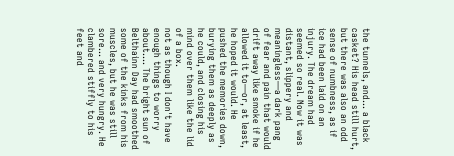the tunnels, and... a black casket? His head still hurt, but there was also an odd sense of numbness, as if ice had been laid on an injury. The dream had seemed so real. Now it was distant, slippery and meaningless—a dark pang of fear and pain that would drift away like smoke if he allowed it to—or, at least, he hoped it would. He pushed the memories down, burying them as deeply as he could, and closing his mind over them like the lid of a box.
not as though I don't have enough things to worry about.... The bright sun of Belthainn Day had smoothed some of the kinks from his muscles, but he was still sore... and very hungry. He clambered stiffly to his feet and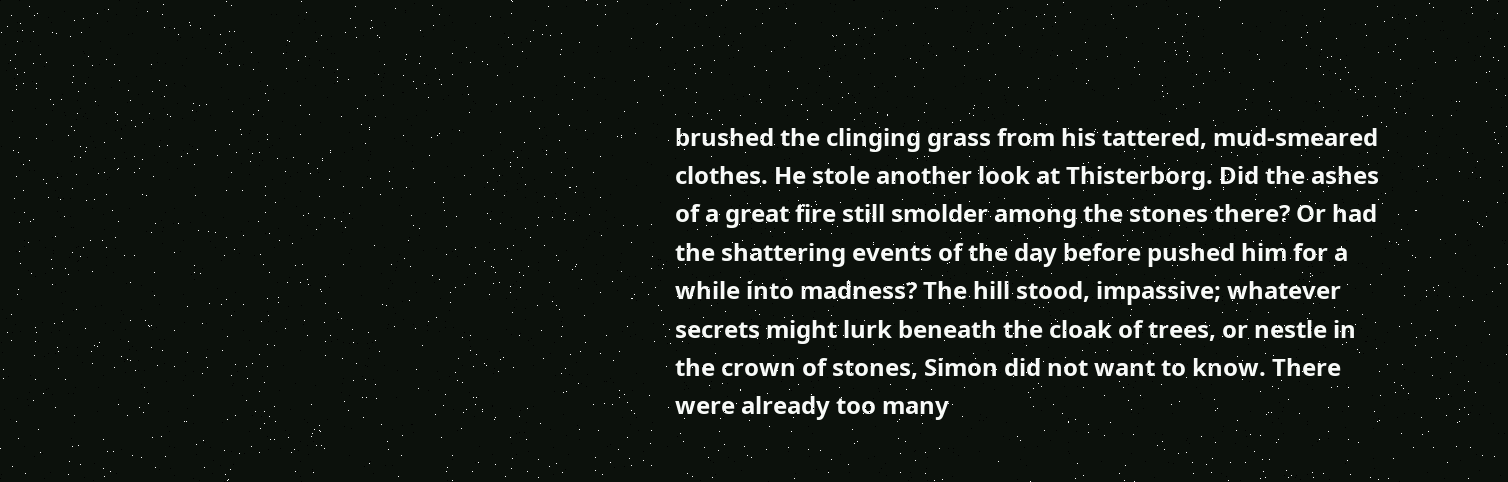brushed the clinging grass from his tattered, mud-smeared clothes. He stole another look at Thisterborg. Did the ashes of a great fire still smolder among the stones there? Or had the shattering events of the day before pushed him for a while into madness? The hill stood, impassive; whatever secrets might lurk beneath the cloak of trees, or nestle in the crown of stones, Simon did not want to know. There were already too many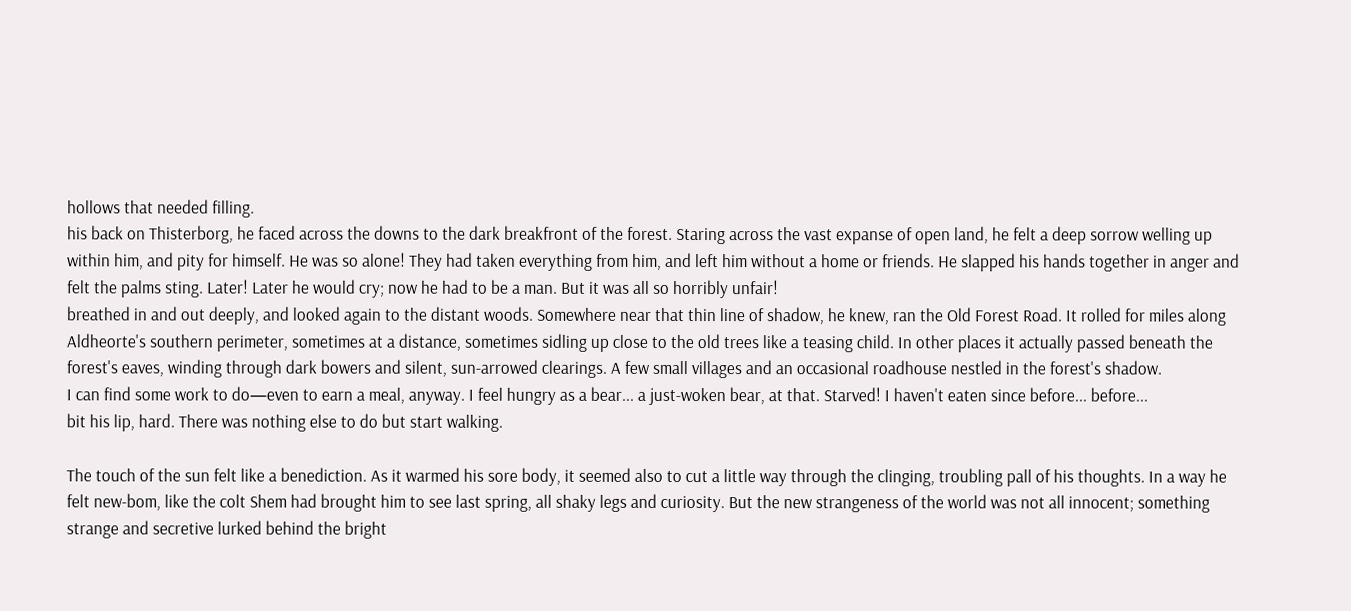hollows that needed filling.
his back on Thisterborg, he faced across the downs to the dark breakfront of the forest. Staring across the vast expanse of open land, he felt a deep sorrow welling up within him, and pity for himself. He was so alone! They had taken everything from him, and left him without a home or friends. He slapped his hands together in anger and felt the palms sting. Later! Later he would cry; now he had to be a man. But it was all so horribly unfair!
breathed in and out deeply, and looked again to the distant woods. Somewhere near that thin line of shadow, he knew, ran the Old Forest Road. It rolled for miles along Aldheorte's southern perimeter, sometimes at a distance, sometimes sidling up close to the old trees like a teasing child. In other places it actually passed beneath the forest's eaves, winding through dark bowers and silent, sun-arrowed clearings. A few small villages and an occasional roadhouse nestled in the forest's shadow.
I can find some work to do—even to earn a meal, anyway. I feel hungry as a bear... a just-woken bear, at that. Starved! I haven't eaten since before... before...
bit his lip, hard. There was nothing else to do but start walking.

The touch of the sun felt like a benediction. As it warmed his sore body, it seemed also to cut a little way through the clinging, troubling pall of his thoughts. In a way he felt new-bom, like the colt Shem had brought him to see last spring, all shaky legs and curiosity. But the new strangeness of the world was not all innocent; something strange and secretive lurked behind the bright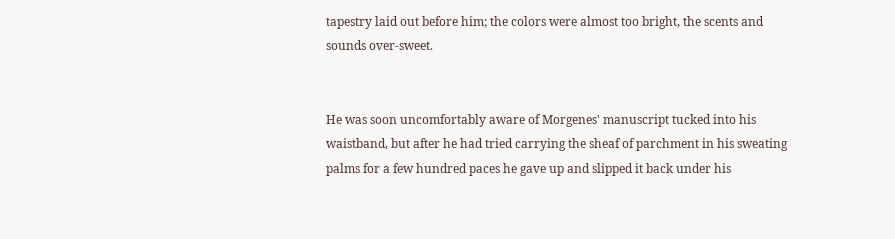tapestry laid out before him; the colors were almost too bright, the scents and sounds over-sweet.


He was soon uncomfortably aware of Morgenes' manuscript tucked into his waistband, but after he had tried carrying the sheaf of parchment in his sweating palms for a few hundred paces he gave up and slipped it back under his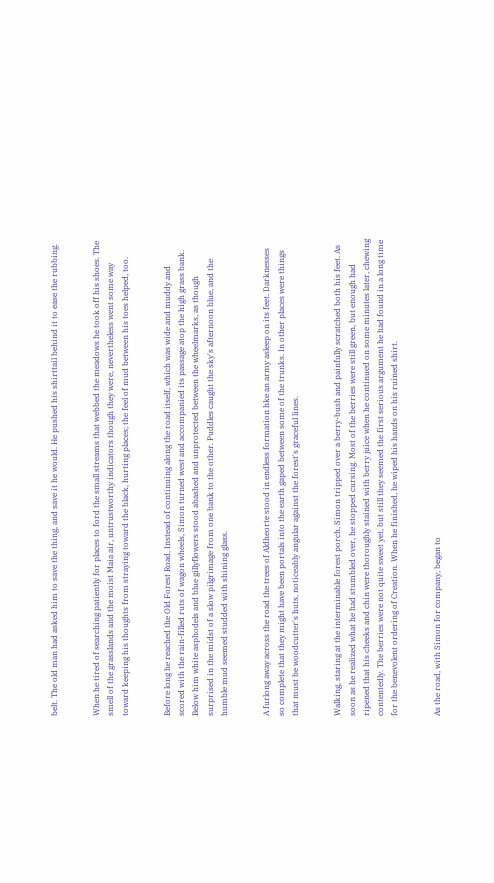belt. The old man had asked him to save the thing, and save it he would. He pushed his shirttail behind it to ease the rubbing.


When he tired of searching patiently for places to ford the small streams that webbed the meadows he took off his shoes. The smell of the grasslands and the moist Maia air, untrustworthy indicators though they were, nevertheless went some way toward keeping his thoughts from straying toward the black, hurting places; the feel of mud between his toes helped, too.


Before long he reached the Old Forest Road. Instead of continuing along the road itself, which was wide and muddy and scored with the rain-filled ruts of wagon wheels, Simon turned west and accompanied its passage atop the high grass bank. Below him white asphodels and blue gillyflowers stood abashed and unprotected between the wheelmarks, as though surprised in the midst of a slow pilgrimage from one bank to the other. Puddles caught the sky's afternoon blue, and the humble mud seemed studded with shining glass.


A furlong away across the road the trees of Aldheorte stood in endless formation hke an army asleep on its feet. Darknesses so complete that they might have been portals into the earth gaped between some of the trunks. In other places were things that must be woodcutter's huts, noticeably angular against the forest's graceful lines.


Walking, staring at the interminable forest porch, Simon tripped over a berry-bush and painfully scratched both his feet. As soon as he realized what he had stumbled over, he stopped cursing. Most of the berries were still green, but enough had ripened that his cheeks and chin were thoroughly stained with berry juice when he continued on some minutes later, chewing contentedly. The berries were not quite sweet yet, but still they seemed the first serious argument he had found in a long time for the benevolent ordering of Creation. When he finished, he wiped his hands on his ruined shirt.


As the road, with Simon for company, began to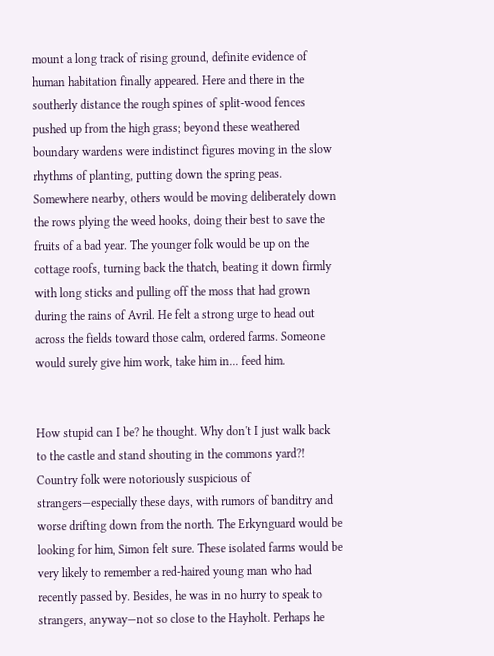mount a long track of rising ground, definite evidence of human habitation finally appeared. Here and there in the southerly distance the rough spines of split-wood fences pushed up from the high grass; beyond these weathered boundary wardens were indistinct figures moving in the slow rhythms of planting, putting down the spring peas. Somewhere nearby, others would be moving deliberately down the rows plying the weed hooks, doing their best to save the fruits of a bad year. The younger folk would be up on the cottage roofs, turning back the thatch, beating it down firmly with long sticks and pulling off the moss that had grown during the rains of Avril. He felt a strong urge to head out across the fields toward those calm, ordered farms. Someone would surely give him work, take him in... feed him.


How stupid can I be? he thought. Why don't I just walk back to the castle and stand shouting in the commons yard?! Country folk were notoriously suspicious of strangers—especially these days, with rumors of banditry and worse drifting down from the north. The Erkynguard would be looking for him, Simon felt sure. These isolated farms would be very likely to remember a red-haired young man who had recently passed by. Besides, he was in no hurry to speak to strangers, anyway—not so close to the Hayholt. Perhaps he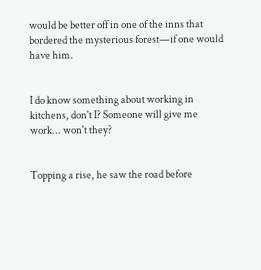would be better off in one of the inns that bordered the mysterious forest—if one would have him.


I do know something about working in kitchens, don't I? Someone will give me work... won't they?


Topping a rise, he saw the road before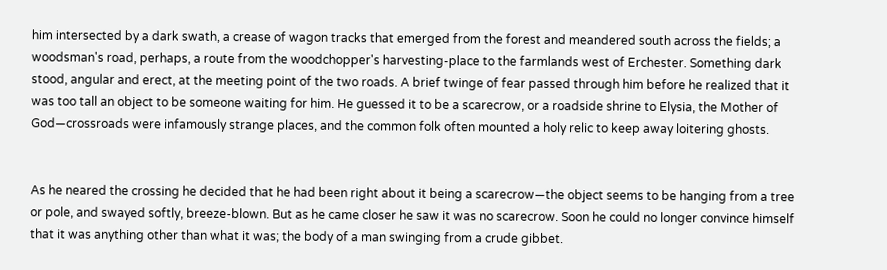him intersected by a dark swath, a crease of wagon tracks that emerged from the forest and meandered south across the fields; a woodsman's road, perhaps, a route from the woodchopper's harvesting-place to the farmlands west of Erchester. Something dark stood, angular and erect, at the meeting point of the two roads. A brief twinge of fear passed through him before he realized that it was too tall an object to be someone waiting for him. He guessed it to be a scarecrow, or a roadside shrine to Elysia, the Mother of God—crossroads were infamously strange places, and the common folk often mounted a holy relic to keep away loitering ghosts.


As he neared the crossing he decided that he had been right about it being a scarecrow—the object seems to be hanging from a tree or pole, and swayed softly, breeze-blown. But as he came closer he saw it was no scarecrow. Soon he could no longer convince himself that it was anything other than what it was; the body of a man swinging from a crude gibbet.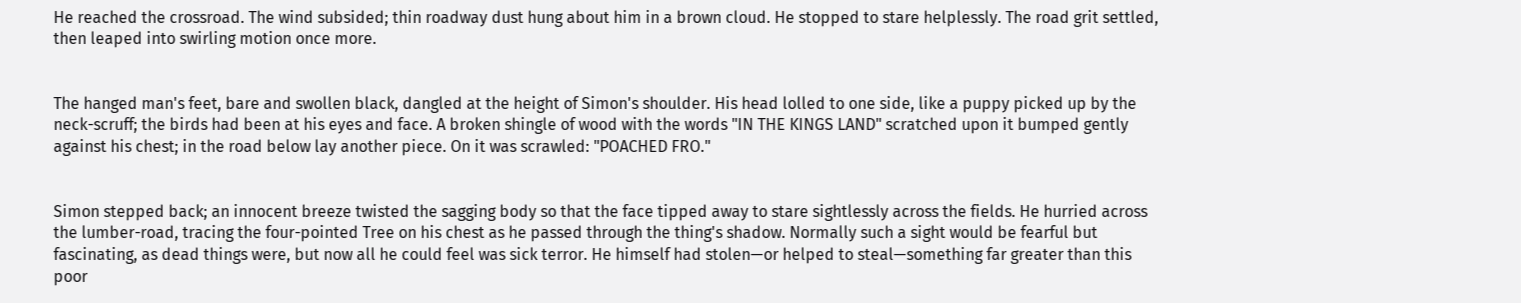He reached the crossroad. The wind subsided; thin roadway dust hung about him in a brown cloud. He stopped to stare helplessly. The road grit settled, then leaped into swirling motion once more.


The hanged man's feet, bare and swollen black, dangled at the height of Simon's shoulder. His head lolled to one side, like a puppy picked up by the neck-scruff; the birds had been at his eyes and face. A broken shingle of wood with the words "IN THE KINGS LAND" scratched upon it bumped gently against his chest; in the road below lay another piece. On it was scrawled: "POACHED FRO."


Simon stepped back; an innocent breeze twisted the sagging body so that the face tipped away to stare sightlessly across the fields. He hurried across the lumber-road, tracing the four-pointed Tree on his chest as he passed through the thing's shadow. Normally such a sight would be fearful but fascinating, as dead things were, but now all he could feel was sick terror. He himself had stolen—or helped to steal—something far greater than this poor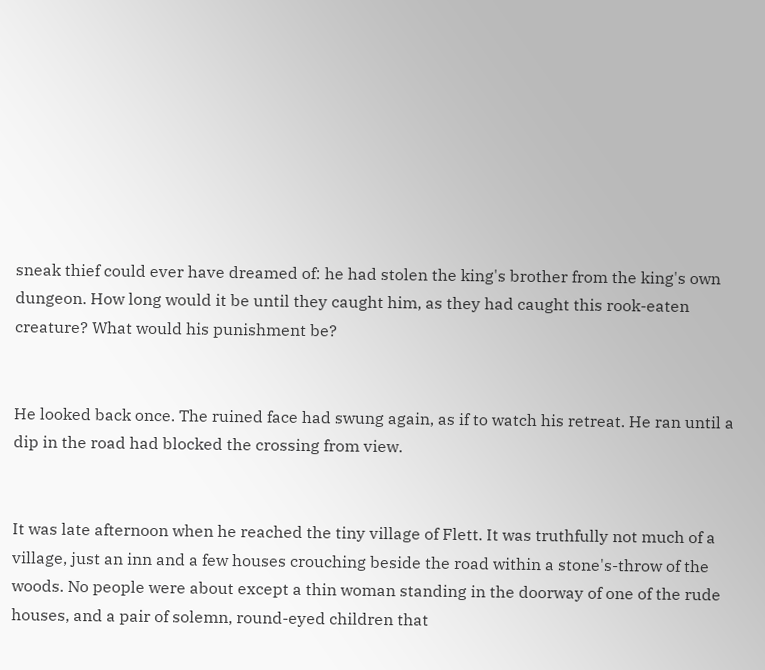sneak thief could ever have dreamed of: he had stolen the king's brother from the king's own dungeon. How long would it be until they caught him, as they had caught this rook-eaten creature? What would his punishment be?


He looked back once. The ruined face had swung again, as if to watch his retreat. He ran until a dip in the road had blocked the crossing from view.


It was late afternoon when he reached the tiny village of Flett. It was truthfully not much of a village, just an inn and a few houses crouching beside the road within a stone's-throw of the woods. No people were about except a thin woman standing in the doorway of one of the rude houses, and a pair of solemn, round-eyed children that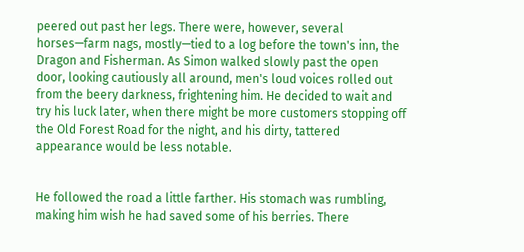peered out past her legs. There were, however, several horses—farm nags, mostly—tied to a log before the town's inn, the Dragon and Fisherman. As Simon walked slowly past the open door, looking cautiously all around, men's loud voices rolled out from the beery darkness, frightening him. He decided to wait and try his luck later, when there might be more customers stopping off the Old Forest Road for the night, and his dirty, tattered appearance would be less notable.


He followed the road a little farther. His stomach was rumbling, making him wish he had saved some of his berries. There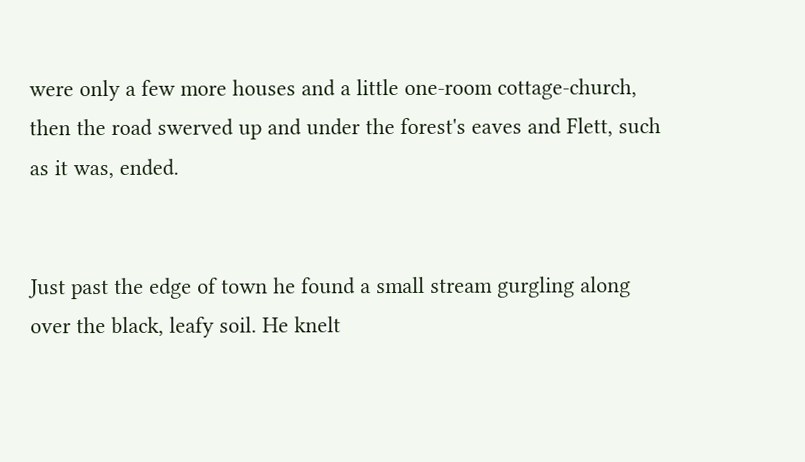were only a few more houses and a little one-room cottage-church, then the road swerved up and under the forest's eaves and Flett, such as it was, ended.


Just past the edge of town he found a small stream gurgling along over the black, leafy soil. He knelt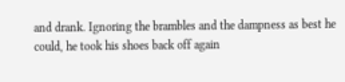and drank. Ignoring the brambles and the dampness as best he could, he took his shoes back off again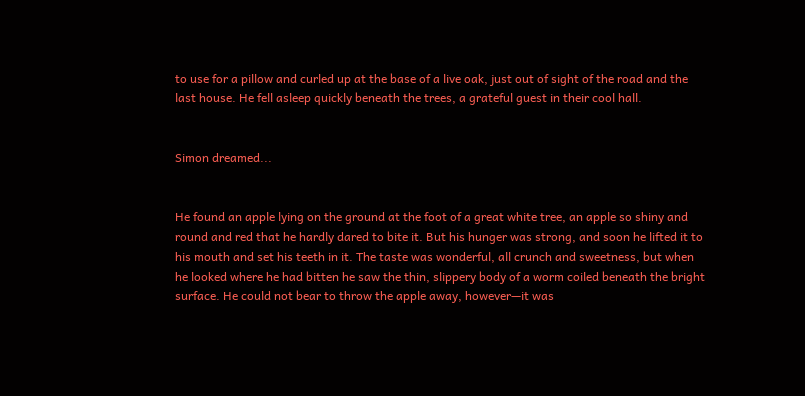to use for a pillow and curled up at the base of a live oak, just out of sight of the road and the last house. He fell asleep quickly beneath the trees, a grateful guest in their cool hall.


Simon dreamed...


He found an apple lying on the ground at the foot of a great white tree, an apple so shiny and round and red that he hardly dared to bite it. But his hunger was strong, and soon he lifted it to his mouth and set his teeth in it. The taste was wonderful, all crunch and sweetness, but when he looked where he had bitten he saw the thin, slippery body of a worm coiled beneath the bright surface. He could not bear to throw the apple away, however—it was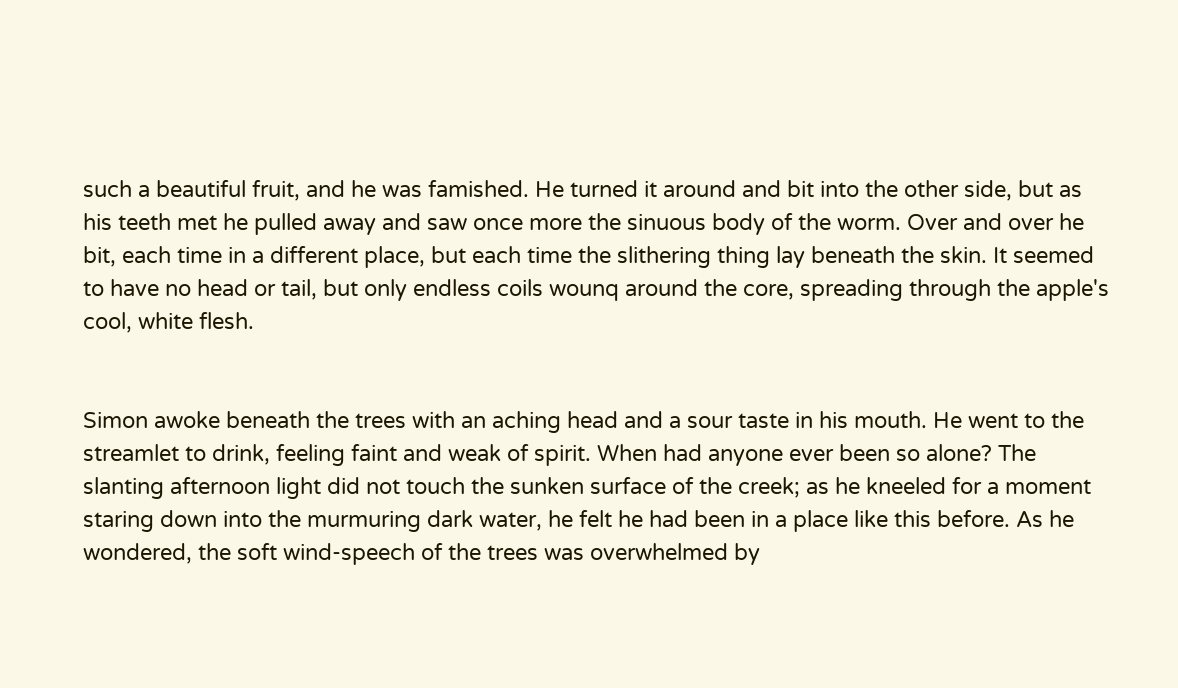such a beautiful fruit, and he was famished. He turned it around and bit into the other side, but as his teeth met he pulled away and saw once more the sinuous body of the worm. Over and over he bit, each time in a different place, but each time the slithering thing lay beneath the skin. It seemed to have no head or tail, but only endless coils wounq around the core, spreading through the apple's cool, white flesh.


Simon awoke beneath the trees with an aching head and a sour taste in his mouth. He went to the streamlet to drink, feeling faint and weak of spirit. When had anyone ever been so alone? The slanting afternoon light did not touch the sunken surface of the creek; as he kneeled for a moment staring down into the murmuring dark water, he felt he had been in a place like this before. As he wondered, the soft wind-speech of the trees was overwhelmed by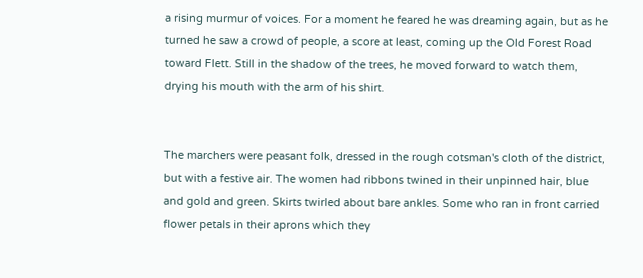a rising murmur of voices. For a moment he feared he was dreaming again, but as he turned he saw a crowd of people, a score at least, coming up the Old Forest Road toward Flett. Still in the shadow of the trees, he moved forward to watch them, drying his mouth with the arm of his shirt.


The marchers were peasant folk, dressed in the rough cotsman's cloth of the district, but with a festive air. The women had ribbons twined in their unpinned hair, blue and gold and green. Skirts twirled about bare ankles. Some who ran in front carried flower petals in their aprons which they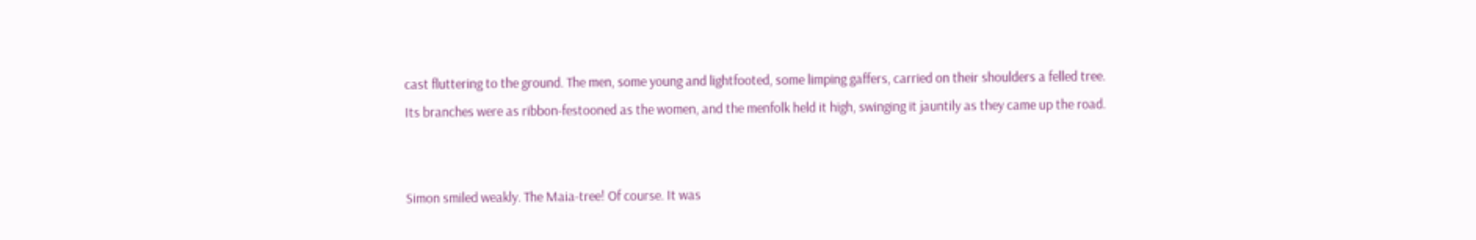cast fluttering to the ground. The men, some young and lightfooted, some limping gaffers, carried on their shoulders a felled tree. Its branches were as ribbon-festooned as the women, and the menfolk held it high, swinging it jauntily as they came up the road.


Simon smiled weakly. The Maia-tree! Of course. It was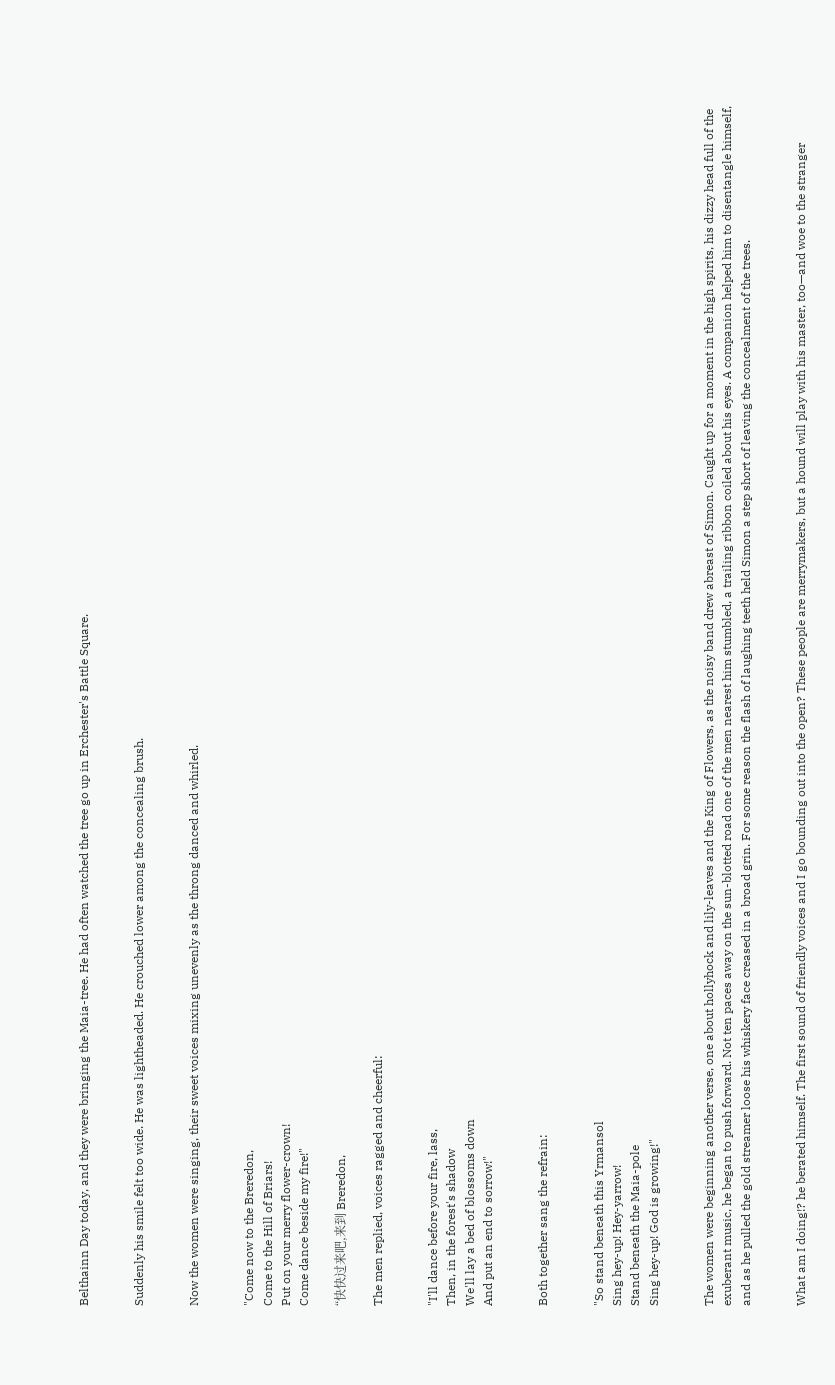Belthainn Day today, and they were bringing the Maia-tree. He had often watched the tree go up in Erchester's Battle Square.


Suddenly his smile felt too wide. He was lightheaded. He crouched lower among the concealing brush.


Now the women were singing, their sweet voices mixing unevenly as the throng danced and whirled.


"Come now to the Breredon,
Come to the Hill of Briars!
Put on your merry flower-crown!
Come dance beside my fire!"

“快快过来吧,来到 Breredon,

The men replied, voices ragged and cheerful:


"I'll dance before your fire, lass,
Then, in the forest's shadow
We'll lay a bed of blossoms down
And put an end to sorrow!"


Both together sang the refrain:


"So stand beneath this Yrmansol
Sing hey-up! Hey-yarrow!
Stand beneath the Maia-pole
Sing hey-up! God is growing!"


The women were beginning another verse, one about hollyhock and lily-leaves and the King of Flowers, as the noisy band drew abreast of Simon. Caught up for a moment in the high spirits, his dizzy head full of the exuberant music, he began to push forward. Not ten paces away on the sun-blotted road one of the men nearest him stumbled, a trailing ribbon coiled about his eyes. A companion helped him to disentangle himself, and as he pulled the gold streamer loose his whiskery face creased in a broad grin. For some reason the flash of laughing teeth held Simon a step short of leaving the concealment of the trees.


What am I doing!? he berated himself. The first sound of friendly voices and I go bounding out into the open? These people are merrymakers, but a hound will play with his master, too—and woe to the stranger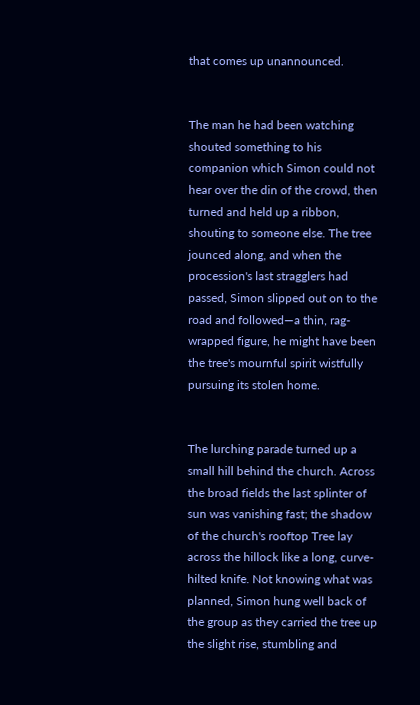that comes up unannounced.


The man he had been watching shouted something to his companion which Simon could not hear over the din of the crowd, then turned and held up a ribbon, shouting to someone else. The tree jounced along, and when the procession's last stragglers had passed, Simon slipped out on to the road and followed—a thin, rag-wrapped figure, he might have been the tree's mournful spirit wistfully pursuing its stolen home.


The lurching parade turned up a small hill behind the church. Across the broad fields the last splinter of sun was vanishing fast; the shadow of the church's rooftop Tree lay across the hillock like a long, curve-hilted knife. Not knowing what was planned, Simon hung well back of the group as they carried the tree up the slight rise, stumbling and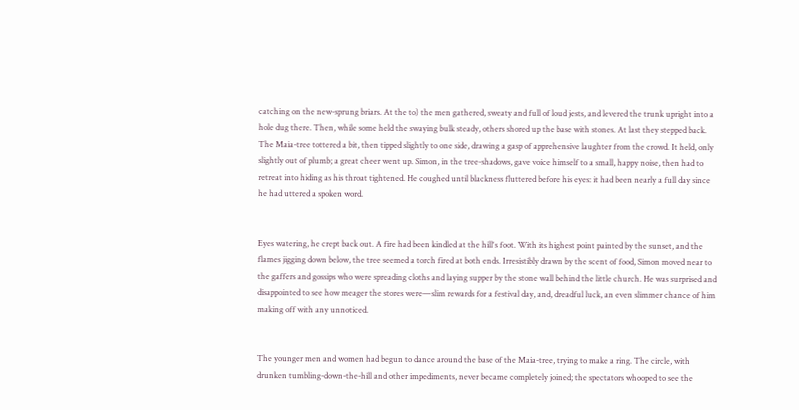catching on the new-sprung briars. At the to) the men gathered, sweaty and full of loud jests, and levered the trunk upright into a hole dug there. Then, while some held the swaying bulk steady, others shored up the base with stones. At last they stepped back. The Maia-tree tottered a bit, then tipped slightly to one side, drawing a gasp of apprehensive laughter from the crowd. It held, only slightly out of plumb; a great cheer went up. Simon, in the tree-shadows, gave voice himself to a small, happy noise, then had to retreat into hiding as his throat tightened. He coughed until blackness fluttered before his eyes: it had been nearly a full day since he had uttered a spoken word.


Eyes watering, he crept back out. A fire had been kindled at the hill's foot. With its highest point painted by the sunset, and the flames jigging down below, the tree seemed a torch fired at both ends. Irresistibly drawn by the scent of food, Simon moved near to the gaffers and gossips who were spreading cloths and laying supper by the stone wall behind the little church. He was surprised and disappointed to see how meager the stores were—slim rewards for a festival day, and, dreadful luck, an even slimmer chance of him making off with any unnoticed.


The younger men and women had begun to dance around the base of the Maia-tree, trying to make a ring. The circle, with drunken tumbling-down-the-hill and other impediments, never became completely joined; the spectators whooped to see the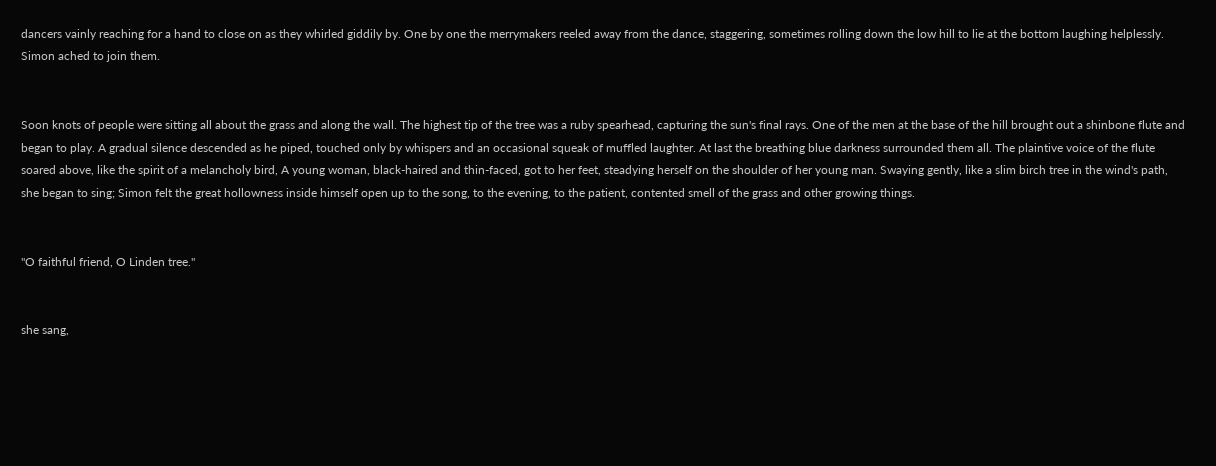dancers vainly reaching for a hand to close on as they whirled giddily by. One by one the merrymakers reeled away from the dance, staggering, sometimes rolling down the low hill to lie at the bottom laughing helplessly. Simon ached to join them.


Soon knots of people were sitting all about the grass and along the wall. The highest tip of the tree was a ruby spearhead, capturing the sun's final rays. One of the men at the base of the hill brought out a shinbone flute and began to play. A gradual silence descended as he piped, touched only by whispers and an occasional squeak of muffled laughter. At last the breathing blue darkness surrounded them all. The plaintive voice of the flute soared above, like the spirit of a melancholy bird, A young woman, black-haired and thin-faced, got to her feet, steadying herself on the shoulder of her young man. Swaying gently, like a slim birch tree in the wind's path, she began to sing; Simon felt the great hollowness inside himself open up to the song, to the evening, to the patient, contented smell of the grass and other growing things.


"O faithful friend, O Linden tree."


she sang,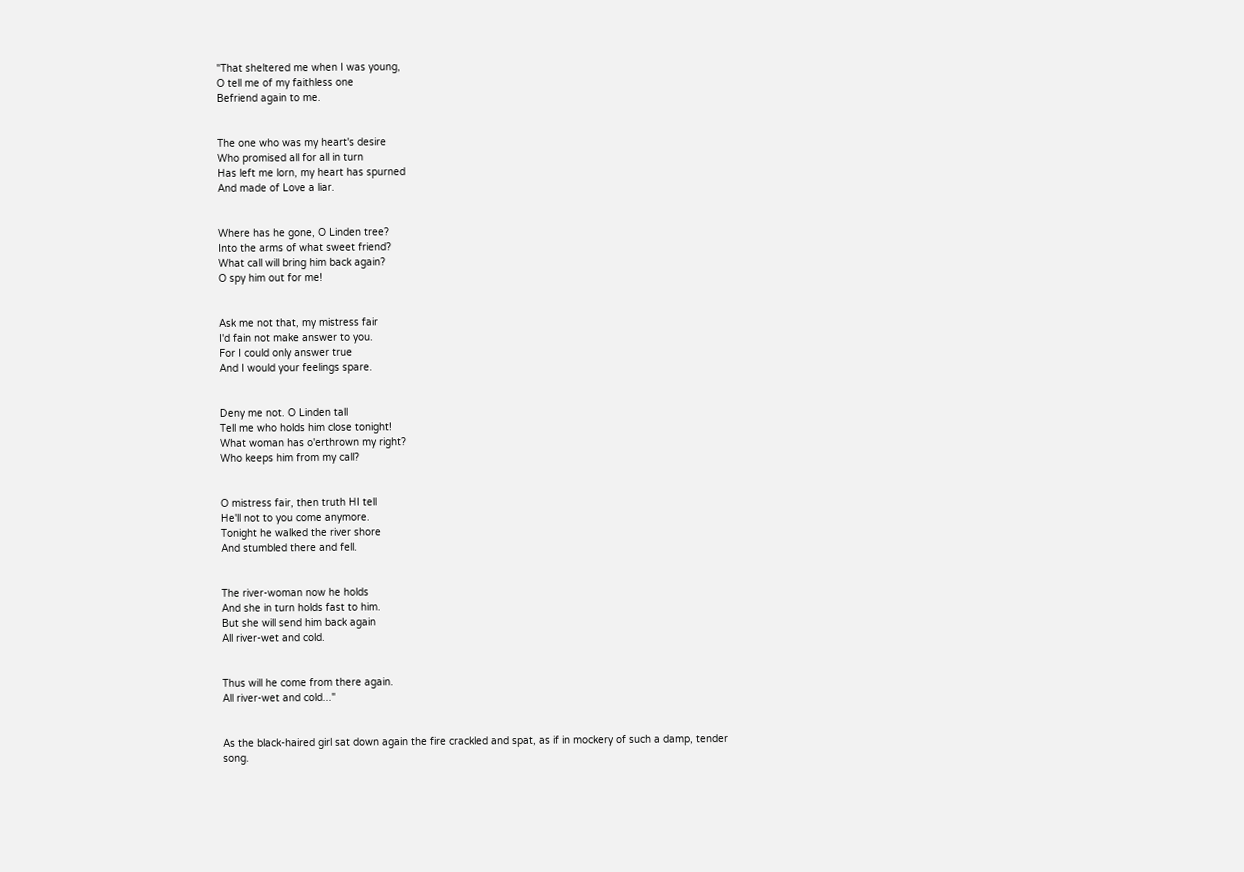"That sheltered me when I was young,
O tell me of my faithless one
Befriend again to me.


The one who was my heart's desire
Who promised all for all in turn
Has left me lorn, my heart has spurned
And made of Love a liar.


Where has he gone, O Linden tree?
Into the arms of what sweet friend?
What call will bring him back again?
O spy him out for me!


Ask me not that, my mistress fair
I'd fain not make answer to you.
For I could only answer true
And I would your feelings spare.


Deny me not. O Linden tall
Tell me who holds him close tonight!
What woman has o'erthrown my right?
Who keeps him from my call?


O mistress fair, then truth HI tell
He'll not to you come anymore.
Tonight he walked the river shore
And stumbled there and fell.


The river-woman now he holds
And she in turn holds fast to him.
But she will send him back again
All river-wet and cold.


Thus will he come from there again.
All river-wet and cold..."


As the black-haired girl sat down again the fire crackled and spat, as if in mockery of such a damp, tender song.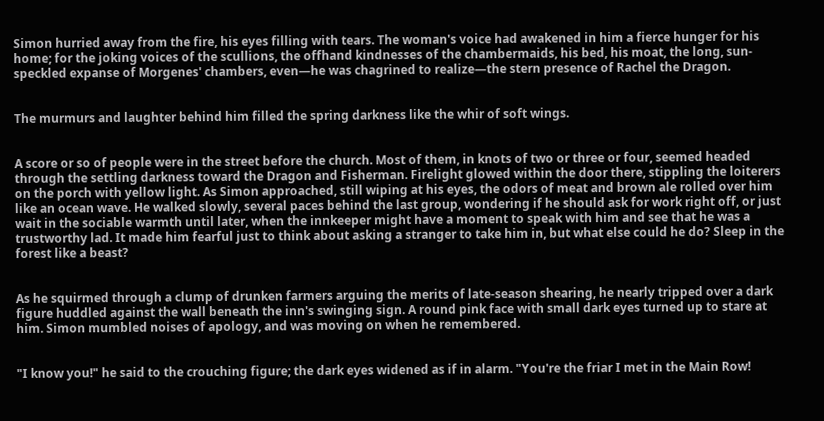Simon hurried away from the fire, his eyes filling with tears. The woman's voice had awakened in him a fierce hunger for his home; for the joking voices of the scullions, the offhand kindnesses of the chambermaids, his bed, his moat, the long, sun-speckled expanse of Morgenes' chambers, even—he was chagrined to realize—the stern presence of Rachel the Dragon.


The murmurs and laughter behind him filled the spring darkness like the whir of soft wings.


A score or so of people were in the street before the church. Most of them, in knots of two or three or four, seemed headed through the settling darkness toward the Dragon and Fisherman. Firelight glowed within the door there, stippling the loiterers on the porch with yellow light. As Simon approached, still wiping at his eyes, the odors of meat and brown ale rolled over him like an ocean wave. He walked slowly, several paces behind the last group, wondering if he should ask for work right off, or just wait in the sociable warmth until later, when the innkeeper might have a moment to speak with him and see that he was a trustworthy lad. It made him fearful just to think about asking a stranger to take him in, but what else could he do? Sleep in the forest like a beast?


As he squirmed through a clump of drunken farmers arguing the merits of late-season shearing, he nearly tripped over a dark figure huddled against the wall beneath the inn's swinging sign. A round pink face with small dark eyes turned up to stare at him. Simon mumbled noises of apology, and was moving on when he remembered.


"I know you!" he said to the crouching figure; the dark eyes widened as if in alarm. "You're the friar I met in the Main Row!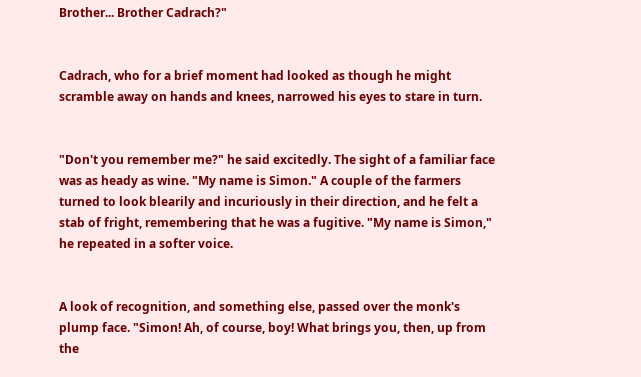Brother... Brother Cadrach?"


Cadrach, who for a brief moment had looked as though he might scramble away on hands and knees, narrowed his eyes to stare in turn.


"Don't you remember me?" he said excitedly. The sight of a familiar face was as heady as wine. "My name is Simon." A couple of the farmers turned to look blearily and incuriously in their direction, and he felt a stab of fright, remembering that he was a fugitive. "My name is Simon," he repeated in a softer voice.


A look of recognition, and something else, passed over the monk's plump face. "Simon! Ah, of course, boy! What brings you, then, up from the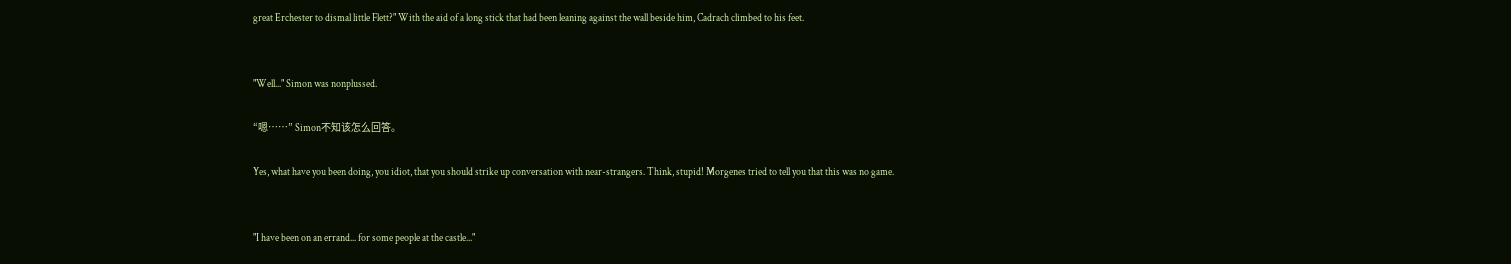great Erchester to dismal little Flett?" With the aid of a long stick that had been leaning against the wall beside him, Cadrach climbed to his feet.


"Well..." Simon was nonplussed.

“嗯……” Simon不知该怎么回答。

Yes, what have you been doing, you idiot, that you should strike up conversation with near-strangers. Think, stupid! Morgenes tried to tell you that this was no game.


"I have been on an errand... for some people at the castle..."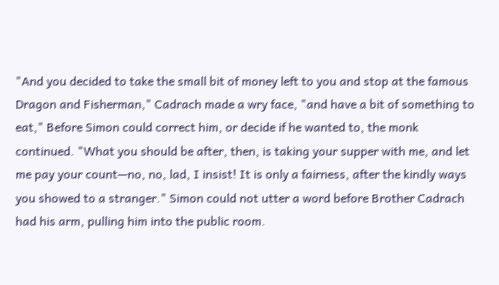"And you decided to take the small bit of money left to you and stop at the famous Dragon and Fisherman," Cadrach made a wry face, "and have a bit of something to eat," Before Simon could correct him, or decide if he wanted to, the monk continued. "What you should be after, then, is taking your supper with me, and let me pay your count—no, no, lad, I insist! It is only a fairness, after the kindly ways you showed to a stranger." Simon could not utter a word before Brother Cadrach had his arm, pulling him into the public room.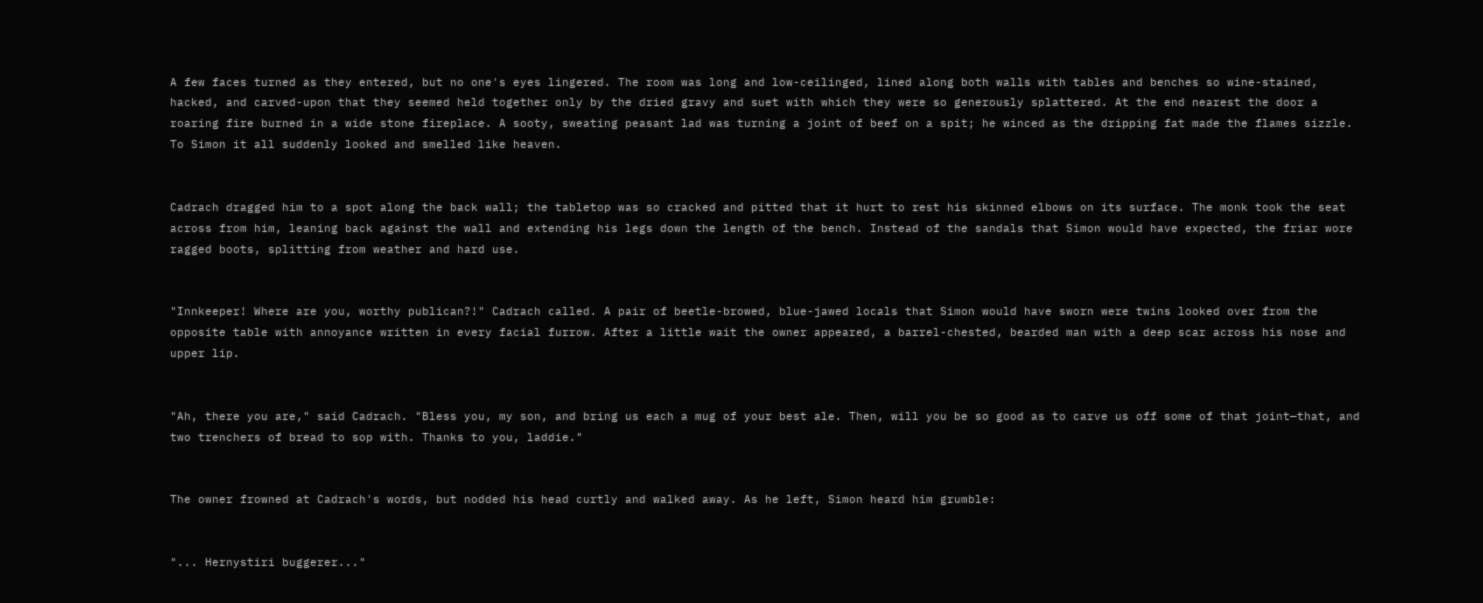A few faces turned as they entered, but no one's eyes lingered. The room was long and low-ceilinged, lined along both walls with tables and benches so wine-stained, hacked, and carved-upon that they seemed held together only by the dried gravy and suet with which they were so generously splattered. At the end nearest the door a roaring fire burned in a wide stone fireplace. A sooty, sweating peasant lad was turning a joint of beef on a spit; he winced as the dripping fat made the flames sizzle. To Simon it all suddenly looked and smelled like heaven.


Cadrach dragged him to a spot along the back wall; the tabletop was so cracked and pitted that it hurt to rest his skinned elbows on its surface. The monk took the seat across from him, leaning back against the wall and extending his legs down the length of the bench. Instead of the sandals that Simon would have expected, the friar wore ragged boots, splitting from weather and hard use.


"Innkeeper! Where are you, worthy publican?!" Cadrach called. A pair of beetle-browed, blue-jawed locals that Simon would have sworn were twins looked over from the opposite table with annoyance written in every facial furrow. After a little wait the owner appeared, a barrel-chested, bearded man with a deep scar across his nose and upper lip.


"Ah, there you are," said Cadrach. "Bless you, my son, and bring us each a mug of your best ale. Then, will you be so good as to carve us off some of that joint—that, and two trenchers of bread to sop with. Thanks to you, laddie."


The owner frowned at Cadrach's words, but nodded his head curtly and walked away. As he left, Simon heard him grumble:


"... Hernystiri buggerer..."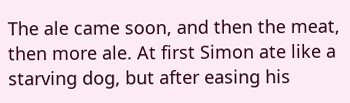The ale came soon, and then the meat, then more ale. At first Simon ate like a starving dog, but after easing his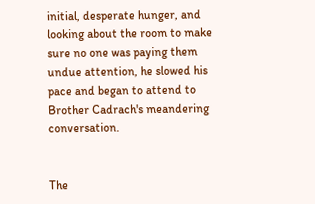initial, desperate hunger, and looking about the room to make sure no one was paying them undue attention, he slowed his pace and began to attend to Brother Cadrach's meandering conversation.


The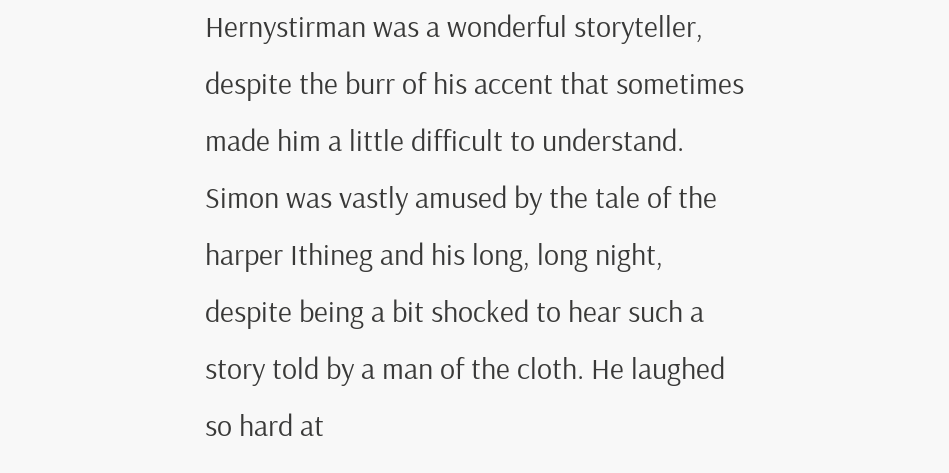Hernystirman was a wonderful storyteller, despite the burr of his accent that sometimes made him a little difficult to understand. Simon was vastly amused by the tale of the harper Ithineg and his long, long night, despite being a bit shocked to hear such a story told by a man of the cloth. He laughed so hard at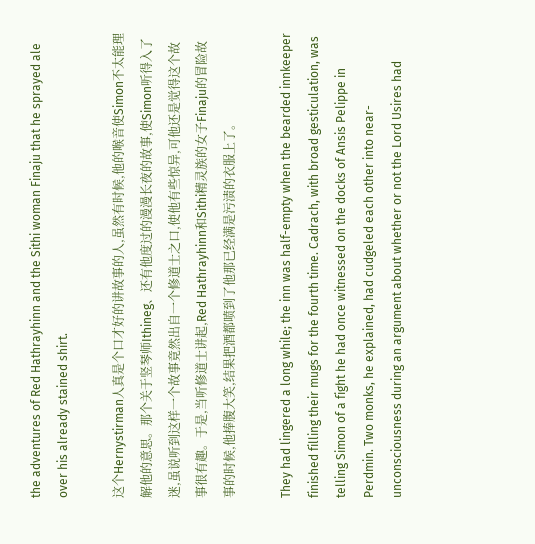the adventures of Red Hathrayhinn and the Sithi woman Finaju that he sprayed ale over his already stained shirt.

这个Hernystirman人真是个口才好的讲故事的人,虽然有时候,他的喉音使Simon不太能理解他的意思。那个关于竖琴师Ithineg、还有他度过的漫漫长夜的故事,使Simon听得入了迷,虽说听到这样一个故事竟然出自一个修道士之口,使他有些惊异,可他还是觉得这个故事很有趣。于是,当听修道士讲起,Red Hathrayhinn和Sithi精灵族的女子Finaju的冒险故事的时候,他捧腹大笑,结果把酒都喷到了他那已经满是污渍的衣服上了。

They had lingered a long while; the inn was half-empty when the bearded innkeeper finished filling their mugs for the fourth time. Cadrach, with broad gesticulation, was telling Simon of a fight he had once witnessed on the docks of Ansis Pelippe in Perdmin. Two monks, he explained, had cudgeled each other into near-unconsciousness during an argument about whether or not the Lord Usires had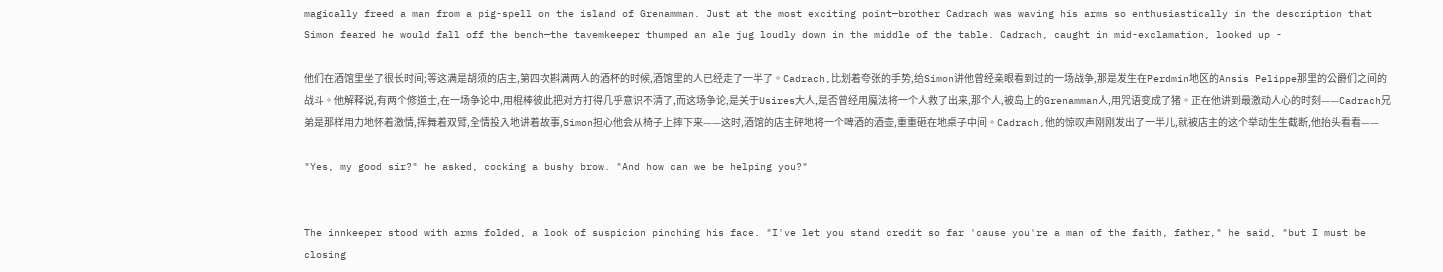magically freed a man from a pig-spell on the island of Grenamman. Just at the most exciting point—brother Cadrach was waving his arms so enthusiastically in the description that Simon feared he would fall off the bench—the tavemkeeper thumped an ale jug loudly down in the middle of the table. Cadrach, caught in mid-exclamation, looked up -

他们在酒馆里坐了很长时间;等这满是胡须的店主,第四次斟满两人的酒杯的时候,酒馆里的人已经走了一半了。Cadrach,比划着夸张的手势,给Simon讲他曾经亲眼看到过的一场战争,那是发生在Perdmin地区的Ansis Pelippe那里的公爵们之间的战斗。他解释说,有两个修道士,在一场争论中,用棍棒彼此把对方打得几乎意识不清了,而这场争论,是关于Usires大人,是否曾经用魔法将一个人救了出来,那个人,被岛上的Grenamman人,用咒语变成了猪。正在他讲到最激动人心的时刻——Cadrach兄弟是那样用力地怀着激情,挥舞着双臂,全情投入地讲着故事,Simon担心他会从椅子上摔下来——这时,酒馆的店主砰地将一个啤酒的酒壶,重重砸在地桌子中间。Cadrach,他的惊叹声刚刚发出了一半儿,就被店主的这个举动生生截断,他抬头看看——

"Yes, my good sir?" he asked, cocking a bushy brow. "And how can we be helping you?"


The innkeeper stood with arms folded, a look of suspicion pinching his face. "I've let you stand credit so far 'cause you're a man of the faith, father," he said, "but I must be closing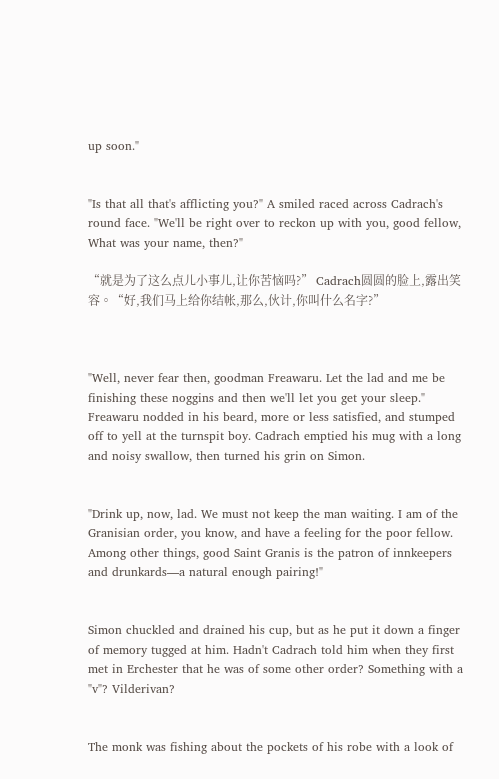up soon."


"Is that all that's afflicting you?" A smiled raced across Cadrach's round face. "We'll be right over to reckon up with you, good fellow, What was your name, then?"

“就是为了这么点儿小事儿,让你苦恼吗?” Cadrach圆圆的脸上,露出笑容。“好,我们马上给你结帐,那么,伙计,你叫什么名字?”



"Well, never fear then, goodman Freawaru. Let the lad and me be finishing these noggins and then we'll let you get your sleep." Freawaru nodded in his beard, more or less satisfied, and stumped off to yell at the turnspit boy. Cadrach emptied his mug with a long and noisy swallow, then turned his grin on Simon.


"Drink up, now, lad. We must not keep the man waiting. I am of the Granisian order, you know, and have a feeling for the poor fellow. Among other things, good Saint Granis is the patron of innkeepers and drunkards—a natural enough pairing!"


Simon chuckled and drained his cup, but as he put it down a finger of memory tugged at him. Hadn't Cadrach told him when they first met in Erchester that he was of some other order? Something with a "v"? Vilderivan?


The monk was fishing about the pockets of his robe with a look of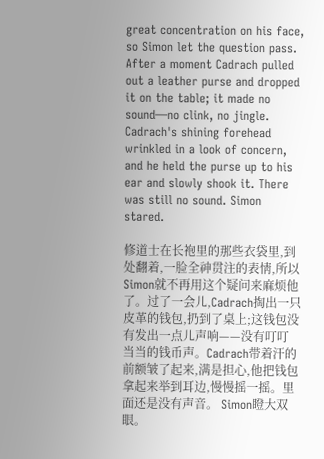great concentration on his face, so Simon let the question pass. After a moment Cadrach pulled out a leather purse and dropped it on the table; it made no sound—no clink, no jingle. Cadrach's shining forehead wrinkled in a look of concern, and he held the purse up to his ear and slowly shook it. There was still no sound. Simon stared.

修道士在长袍里的那些衣袋里,到处翻着,一脸全神贯注的表情,所以Simon就不再用这个疑问来麻烦他了。过了一会儿,Cadrach掏出一只皮革的钱包,扔到了桌上;这钱包没有发出一点儿声响——没有叮叮当当的钱币声。Cadrach带着汗的前额皱了起来,满是担心,他把钱包拿起来举到耳边,慢慢摇一摇。里面还是没有声音。 Simon瞪大双眼。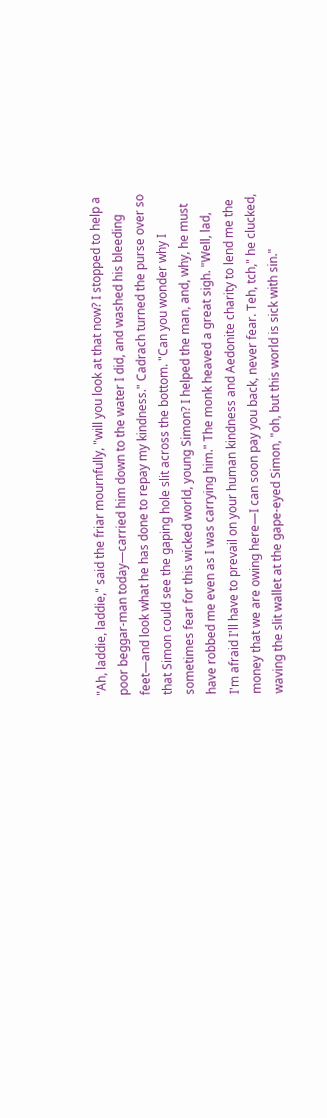"Ah, laddie, laddie," said the friar mournfully, "will you look at that now? I stopped to help a poor beggar-man today—carried him down to the water I did, and washed his bleeding feet—and look what he has done to repay my kindness." Cadrach turned the purse over so that Simon could see the gaping hole slit across the bottom. "Can you wonder why I sometimes fear for this wicked world, young Simon? I helped the man, and, why, he must have robbed me even as I was carrying him." The monk heaved a great sigh. "Well, lad, I'm afraid I'll have to prevail on your human kindness and Aedonite charity to lend me the money that we are owing here—I can soon pay you back, never fear. Teh, tch," he clucked, waving the slit wallet at the gape-eyed Simon, "oh, but this world is sick with sin."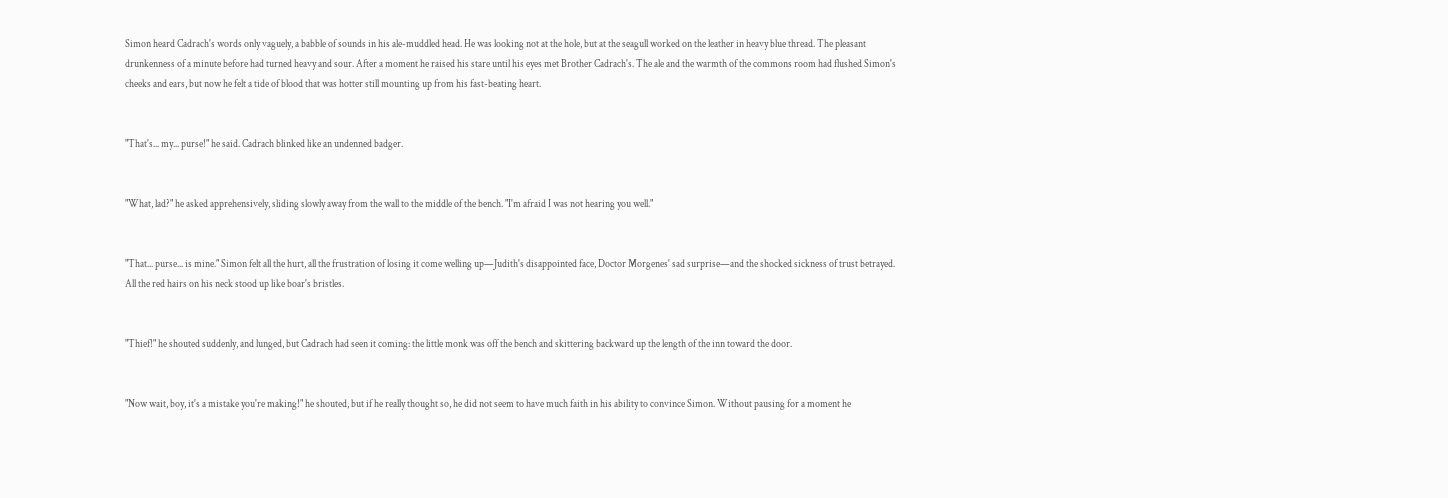Simon heard Cadrach's words only vaguely, a babble of sounds in his ale-muddled head. He was looking not at the hole, but at the seagull worked on the leather in heavy blue thread. The pleasant drunkenness of a minute before had turned heavy and sour. After a moment he raised his stare until his eyes met Brother Cadrach's. The ale and the warmth of the commons room had flushed Simon's cheeks and ears, but now he felt a tide of blood that was hotter still mounting up from his fast-beating heart.


"That's... my... purse!" he said. Cadrach blinked like an undenned badger.


"What, lad?" he asked apprehensively, sliding slowly away from the wall to the middle of the bench. "I'm afraid I was not hearing you well."


"That... purse... is mine." Simon felt all the hurt, all the frustration of losing it come welling up—Judith's disappointed face, Doctor Morgenes' sad surprise—and the shocked sickness of trust betrayed. All the red hairs on his neck stood up like boar's bristles.


"Thief!" he shouted suddenly, and lunged, but Cadrach had seen it coming: the little monk was off the bench and skittering backward up the length of the inn toward the door.


"Now wait, boy, it's a mistake you're making!" he shouted, but if he really thought so, he did not seem to have much faith in his ability to convince Simon. Without pausing for a moment he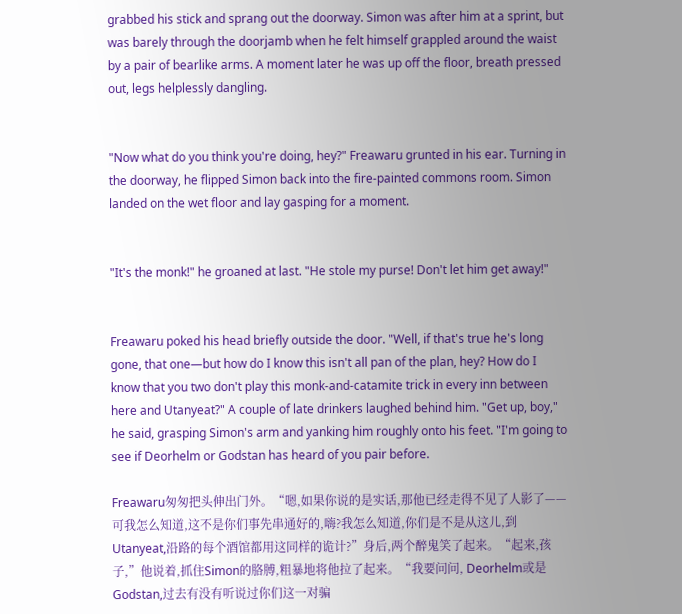grabbed his stick and sprang out the doorway. Simon was after him at a sprint, but was barely through the doorjamb when he felt himself grappled around the waist by a pair of bearlike arms. A moment later he was up off the floor, breath pressed out, legs helplessly dangling.


"Now what do you think you're doing, hey?" Freawaru grunted in his ear. Turning in the doorway, he flipped Simon back into the fire-painted commons room. Simon landed on the wet floor and lay gasping for a moment.


"It's the monk!" he groaned at last. "He stole my purse! Don't let him get away!"


Freawaru poked his head briefly outside the door. "Well, if that's true he's long gone, that one—but how do I know this isn't all pan of the plan, hey? How do I know that you two don't play this monk-and-catamite trick in every inn between here and Utanyeat?" A couple of late drinkers laughed behind him. "Get up, boy," he said, grasping Simon's arm and yanking him roughly onto his feet. "I'm going to see if Deorhelm or Godstan has heard of you pair before.

Freawaru匆匆把头伸出门外。“嗯,如果你说的是实话,那他已经走得不见了人影了——可我怎么知道,这不是你们事先串通好的,嗨?我怎么知道,你们是不是从这儿,到Utanyeat,沿路的每个酒馆都用这同样的诡计?”身后,两个醉鬼笑了起来。“起来,孩子,”他说着,抓住Simon的胳膊,粗暴地将他拉了起来。“我要问问, Deorhelm或是Godstan,过去有没有听说过你们这一对骗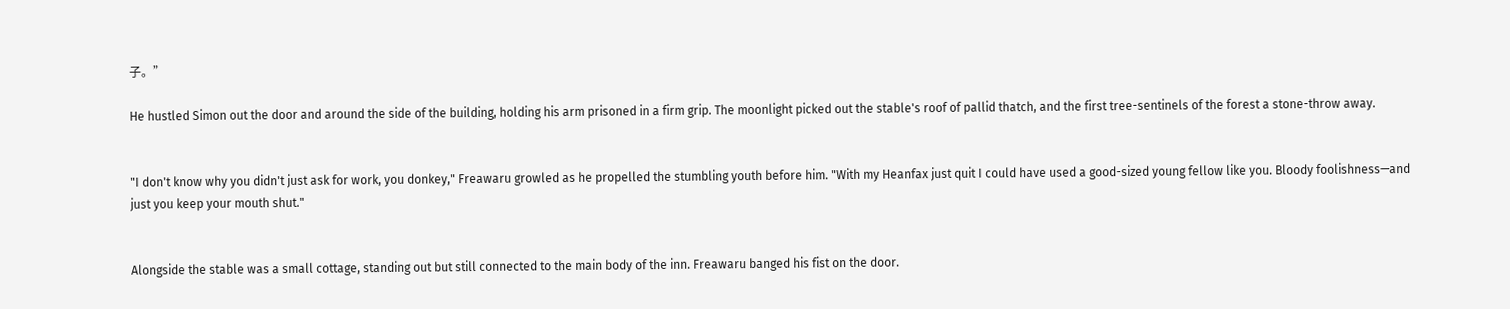子。”

He hustled Simon out the door and around the side of the building, holding his arm prisoned in a firm grip. The moonlight picked out the stable's roof of pallid thatch, and the first tree-sentinels of the forest a stone-throw away.


"I don't know why you didn't just ask for work, you donkey," Freawaru growled as he propelled the stumbling youth before him. "With my Heanfax just quit I could have used a good-sized young fellow like you. Bloody foolishness—and just you keep your mouth shut."


Alongside the stable was a small cottage, standing out but still connected to the main body of the inn. Freawaru banged his fist on the door.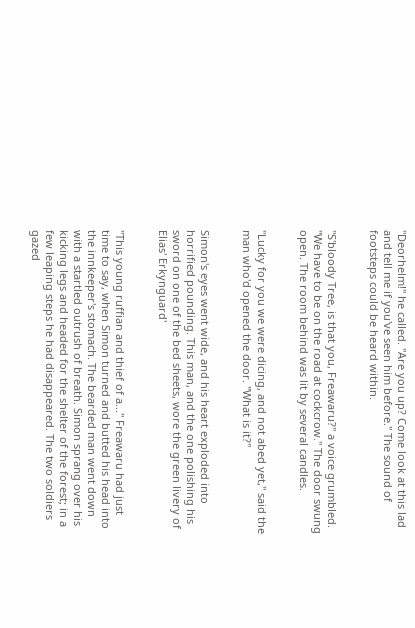"Deorhelm!" he called. "Are you up? Come look at this lad and tell me if you've seen him before." The sound of footsteps could be heard within.


"S'bloody Tree, is that you, Freawaru?" a voice grumbled. "We have to be on the road at cockcrow." The door swung open. The room behind was lit by several candles.


"Lucky for you we were dicing, and not abed yet," said the man who'd opened the door. "What is it?"


Simon's eyes went wide, and his heart exploded into horrified pounding. This man, and the one polishing his sword on one of the bed sheets, wore the green livery of Elias' Erkynguard'


"This young ruffian and thief of a..." Freawaru had just time to say, when Simon turned and butted his head into the innkeeper's stomach. The bearded man went down with a startled outrush of breath. Simon sprang over his kicking legs and headed for the shelter of the forest; in a few leaping steps he had disappeared. The two soldiers gazed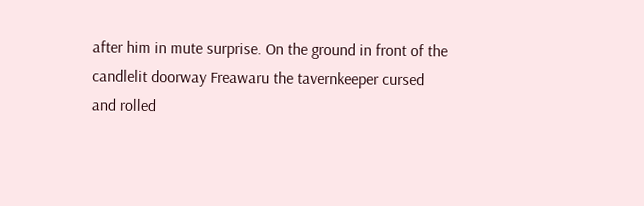after him in mute surprise. On the ground in front of the candlelit doorway Freawaru the tavernkeeper cursed and rolled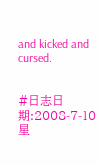and kicked and cursed.


#日志日期:2008-7-10 星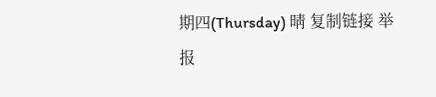期四(Thursday) 晴 复制链接 举报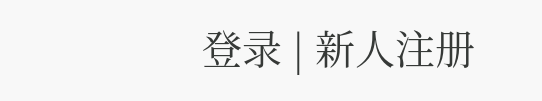登录 | 新人注册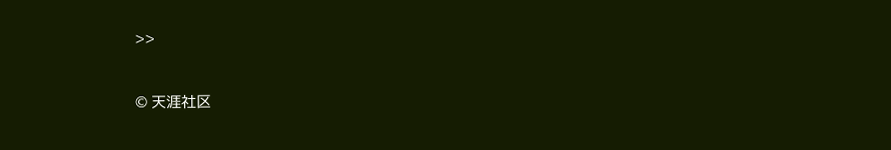>>


© 天涯社区